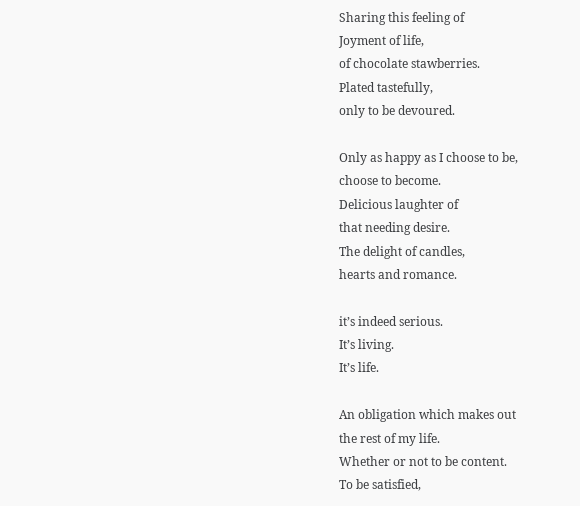Sharing this feeling of
Joyment of life,
of chocolate stawberries.
Plated tastefully,
only to be devoured.

Only as happy as I choose to be,
choose to become.
Delicious laughter of
that needing desire.
The delight of candles,
hearts and romance.

it’s indeed serious.
It’s living.
It’s life.

An obligation which makes out
the rest of my life.
Whether or not to be content.
To be satisfied,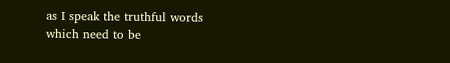as I speak the truthful words
which need to be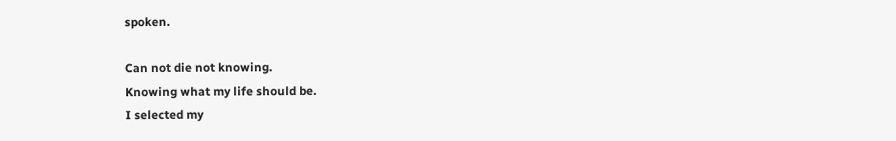spoken.

Can not die not knowing.
Knowing what my life should be.
I selected my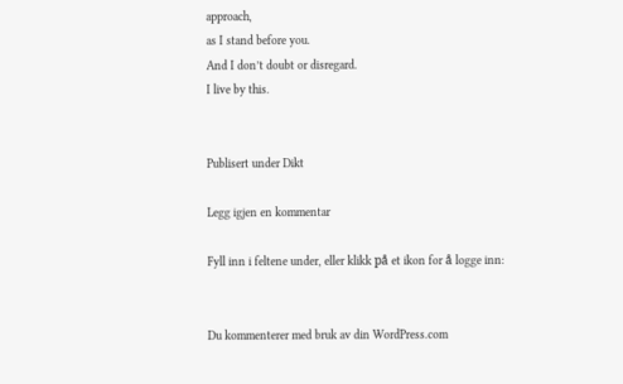approach,
as I stand before you.
And I don’t doubt or disregard.
I live by this.


Publisert under Dikt

Legg igjen en kommentar

Fyll inn i feltene under, eller klikk på et ikon for å logge inn:


Du kommenterer med bruk av din WordPress.com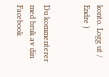konto. Logg ut /  Endre )


Du kommenterer med bruk av din Facebook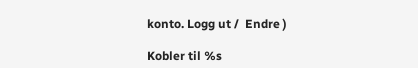konto. Logg ut /  Endre )

Kobler til %s